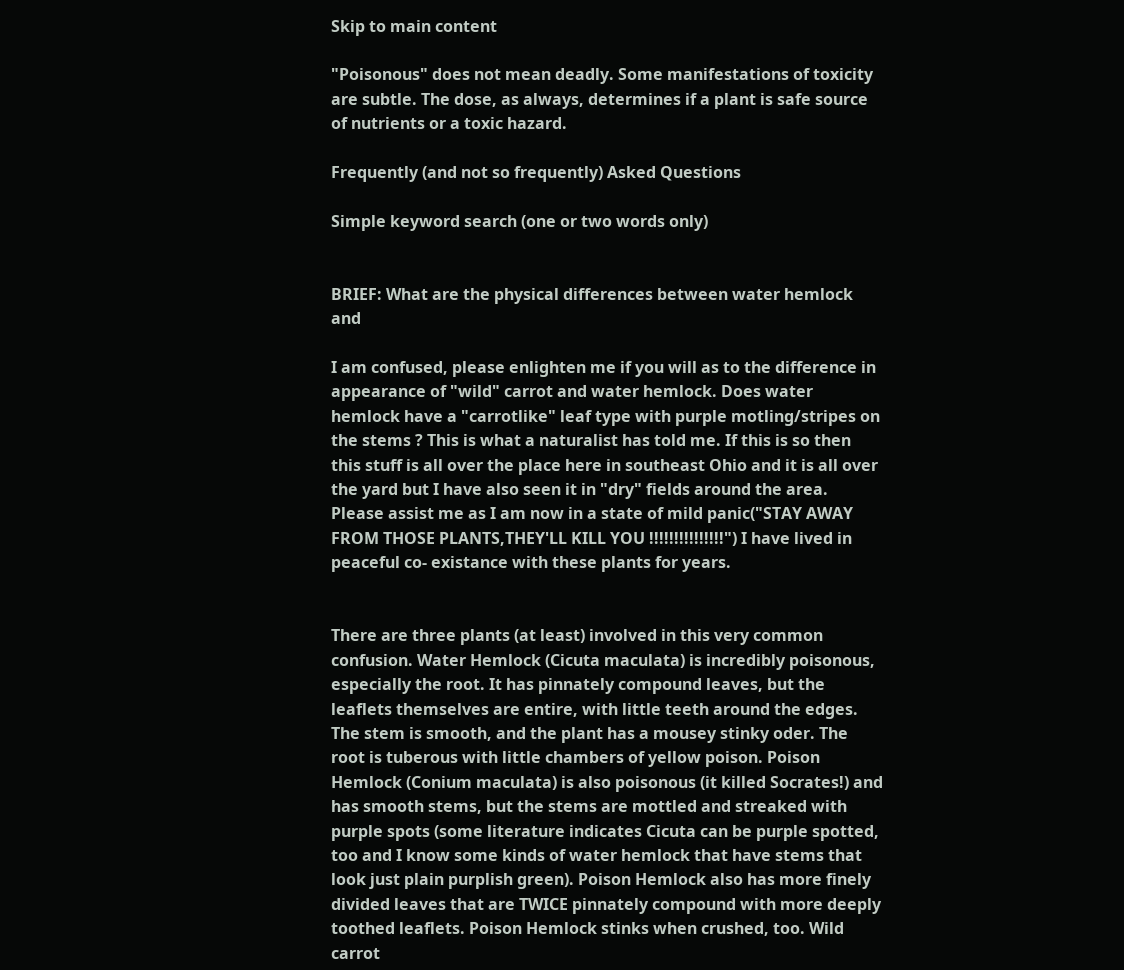Skip to main content

"Poisonous" does not mean deadly. Some manifestations of toxicity are subtle. The dose, as always, determines if a plant is safe source of nutrients or a toxic hazard.

Frequently (and not so frequently) Asked Questions

Simple keyword search (one or two words only)


BRIEF: What are the physical differences between water hemlock and

I am confused, please enlighten me if you will as to the difference in appearance of "wild" carrot and water hemlock. Does water hemlock have a "carrotlike" leaf type with purple motling/stripes on the stems ? This is what a naturalist has told me. If this is so then this stuff is all over the place here in southeast Ohio and it is all over the yard but I have also seen it in "dry" fields around the area. Please assist me as I am now in a state of mild panic("STAY AWAY FROM THOSE PLANTS,THEY'LL KILL YOU !!!!!!!!!!!!!!!") I have lived in peaceful co- existance with these plants for years.


There are three plants (at least) involved in this very common confusion. Water Hemlock (Cicuta maculata) is incredibly poisonous, especially the root. It has pinnately compound leaves, but the leaflets themselves are entire, with little teeth around the edges. The stem is smooth, and the plant has a mousey stinky oder. The root is tuberous with little chambers of yellow poison. Poison Hemlock (Conium maculata) is also poisonous (it killed Socrates!) and has smooth stems, but the stems are mottled and streaked with purple spots (some literature indicates Cicuta can be purple spotted, too and I know some kinds of water hemlock that have stems that look just plain purplish green). Poison Hemlock also has more finely divided leaves that are TWICE pinnately compound with more deeply toothed leaflets. Poison Hemlock stinks when crushed, too. Wild carrot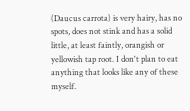(Daucus carrota) is very hairy, has no spots, does not stink and has a solid little, at least faintly, orangish or yellowish tap root. I don't plan to eat anything that looks like any of these myself.